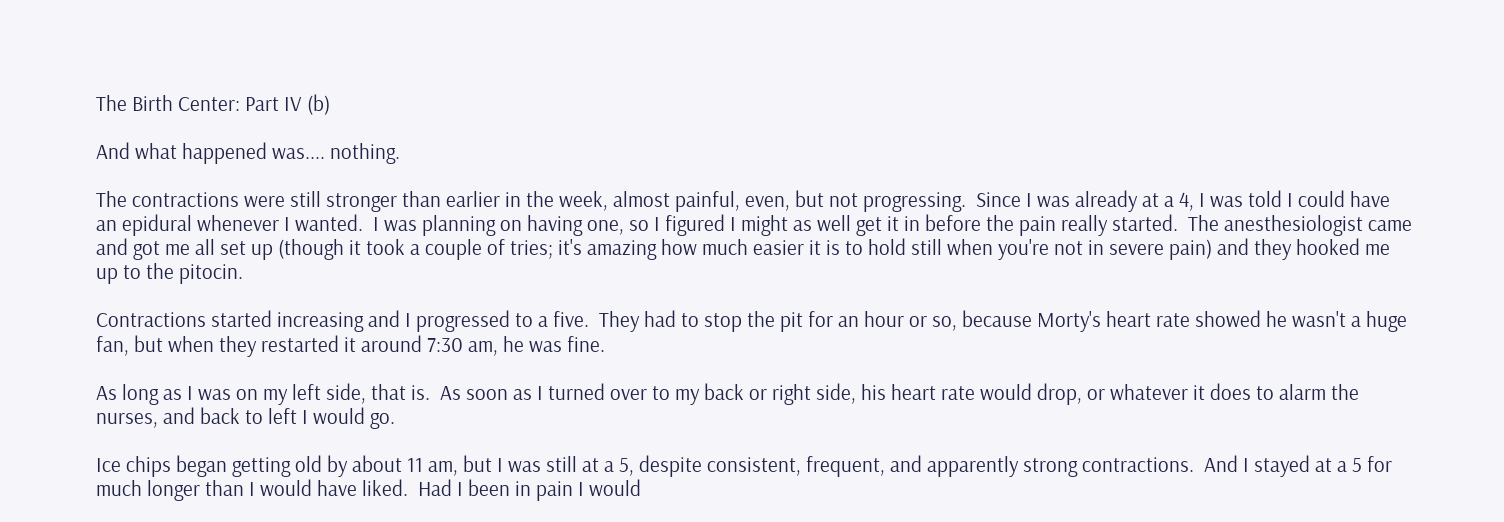The Birth Center: Part IV (b)

And what happened was.... nothing.

The contractions were still stronger than earlier in the week, almost painful, even, but not progressing.  Since I was already at a 4, I was told I could have an epidural whenever I wanted.  I was planning on having one, so I figured I might as well get it in before the pain really started.  The anesthesiologist came and got me all set up (though it took a couple of tries; it's amazing how much easier it is to hold still when you're not in severe pain) and they hooked me up to the pitocin.

Contractions started increasing and I progressed to a five.  They had to stop the pit for an hour or so, because Morty's heart rate showed he wasn't a huge fan, but when they restarted it around 7:30 am, he was fine.

As long as I was on my left side, that is.  As soon as I turned over to my back or right side, his heart rate would drop, or whatever it does to alarm the nurses, and back to left I would go.

Ice chips began getting old by about 11 am, but I was still at a 5, despite consistent, frequent, and apparently strong contractions.  And I stayed at a 5 for much longer than I would have liked.  Had I been in pain I would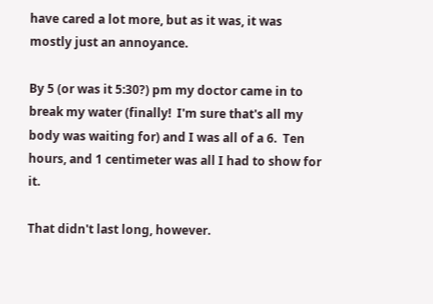have cared a lot more, but as it was, it was mostly just an annoyance.

By 5 (or was it 5:30?) pm my doctor came in to break my water (finally!  I'm sure that's all my body was waiting for) and I was all of a 6.  Ten hours, and 1 centimeter was all I had to show for it.

That didn't last long, however.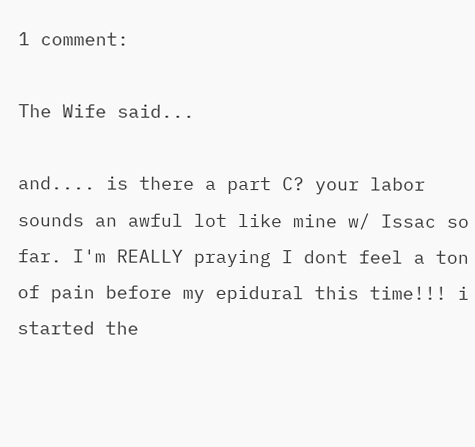1 comment:

The Wife said...

and.... is there a part C? your labor sounds an awful lot like mine w/ Issac so far. I'm REALLY praying I dont feel a ton of pain before my epidural this time!!! i started the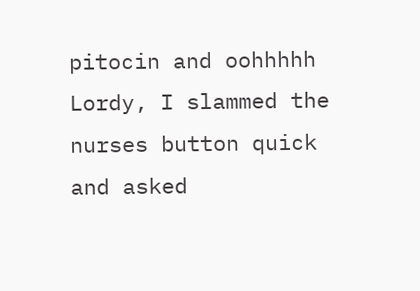pitocin and oohhhhh Lordy, I slammed the nurses button quick and asked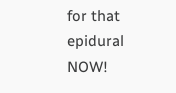for that epidural NOW!